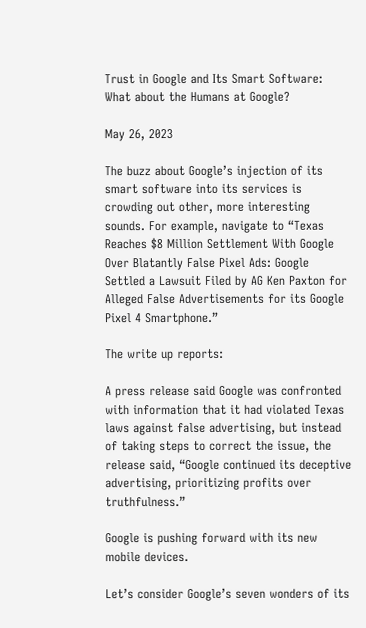Trust in Google and Its Smart Software: What about the Humans at Google?

May 26, 2023

The buzz about Google’s injection of its smart software into its services is crowding out other, more interesting sounds. For example, navigate to “Texas Reaches $8 Million Settlement With Google Over Blatantly False Pixel Ads: Google Settled a Lawsuit Filed by AG Ken Paxton for Alleged False Advertisements for its Google Pixel 4 Smartphone.”

The write up reports:

A press release said Google was confronted with information that it had violated Texas laws against false advertising, but instead of taking steps to correct the issue, the release said, “Google continued its deceptive advertising, prioritizing profits over truthfulness.”

Google is pushing forward with its new mobile devices.

Let’s consider Google’s seven wonders of its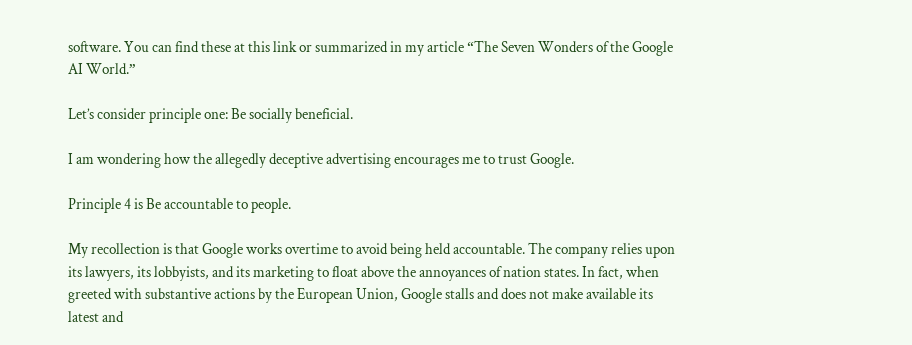software. You can find these at this link or summarized in my article “The Seven Wonders of the Google AI World.”

Let’s consider principle one: Be socially beneficial.

I am wondering how the allegedly deceptive advertising encourages me to trust Google.

Principle 4 is Be accountable to people.

My recollection is that Google works overtime to avoid being held accountable. The company relies upon its lawyers, its lobbyists, and its marketing to float above the annoyances of nation states. In fact, when greeted with substantive actions by the European Union, Google stalls and does not make available its latest and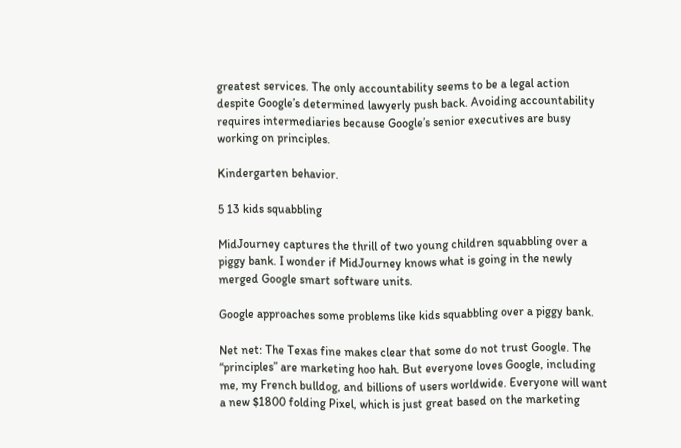greatest services. The only accountability seems to be a legal action despite Google’s determined lawyerly push back. Avoiding accountability requires intermediaries because Google’s senior executives are busy working on principles.

Kindergarten behavior.

5 13 kids squabbling

MidJourney captures the thrill of two young children squabbling over a piggy bank. I wonder if MidJourney knows what is going in the newly merged Google smart software units.

Google approaches some problems like kids squabbling over a piggy bank.

Net net: The Texas fine makes clear that some do not trust Google. The “principles” are marketing hoo hah. But everyone loves Google, including me, my French bulldog, and billions of users worldwide. Everyone will want a new $1800 folding Pixel, which is just great based on the marketing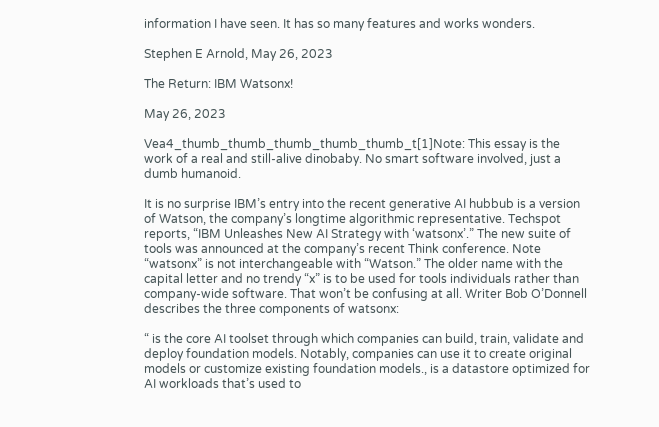information I have seen. It has so many features and works wonders.

Stephen E Arnold, May 26, 2023

The Return: IBM Watsonx!

May 26, 2023

Vea4_thumb_thumb_thumb_thumb_thumb_t[1]Note: This essay is the work of a real and still-alive dinobaby. No smart software involved, just a dumb humanoid.

It is no surprise IBM’s entry into the recent generative AI hubbub is a version of Watson, the company’s longtime algorithmic representative. Techspot reports, “IBM Unleashes New AI Strategy with ‘watsonx’.” The new suite of tools was announced at the company’s recent Think conference. Note “watsonx” is not interchangeable with “Watson.” The older name with the capital letter and no trendy “x” is to be used for tools individuals rather than company-wide software. That won’t be confusing at all. Writer Bob O’Donnell describes the three components of watsonx:

“ is the core AI toolset through which companies can build, train, validate and deploy foundation models. Notably, companies can use it to create original models or customize existing foundation models., is a datastore optimized for AI workloads that’s used to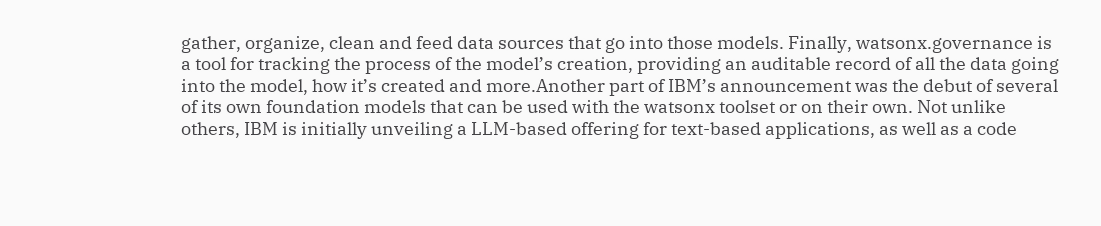gather, organize, clean and feed data sources that go into those models. Finally, watsonx.governance is a tool for tracking the process of the model’s creation, providing an auditable record of all the data going into the model, how it’s created and more.Another part of IBM’s announcement was the debut of several of its own foundation models that can be used with the watsonx toolset or on their own. Not unlike others, IBM is initially unveiling a LLM-based offering for text-based applications, as well as a code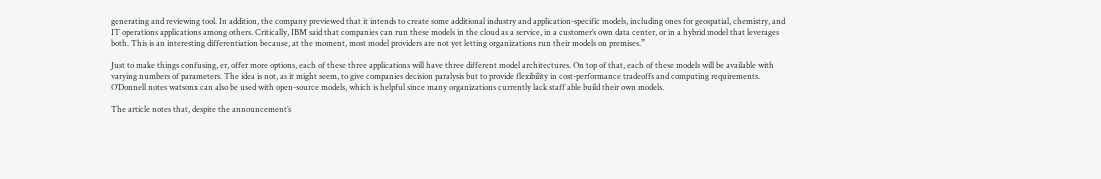generating and reviewing tool. In addition, the company previewed that it intends to create some additional industry and application-specific models, including ones for geospatial, chemistry, and IT operations applications among others. Critically, IBM said that companies can run these models in the cloud as a service, in a customer’s own data center, or in a hybrid model that leverages both. This is an interesting differentiation because, at the moment, most model providers are not yet letting organizations run their models on premises.”

Just to make things confusing, er, offer more options, each of these three applications will have three different model architectures. On top of that, each of these models will be available with varying numbers of parameters. The idea is not, as it might seem, to give companies decision paralysis but to provide flexibility in cost-performance tradeoffs and computing requirements. O’Donnell notes watsonx can also be used with open-source models, which is helpful since many organizations currently lack staff able build their own models.

The article notes that, despite the announcement’s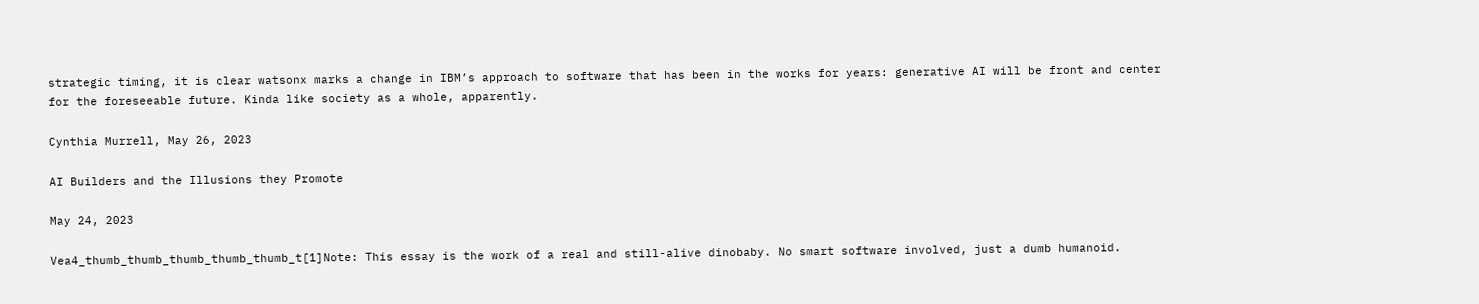strategic timing, it is clear watsonx marks a change in IBM’s approach to software that has been in the works for years: generative AI will be front and center for the foreseeable future. Kinda like society as a whole, apparently.

Cynthia Murrell, May 26, 2023

AI Builders and the Illusions they Promote

May 24, 2023

Vea4_thumb_thumb_thumb_thumb_thumb_t[1]Note: This essay is the work of a real and still-alive dinobaby. No smart software involved, just a dumb humanoid.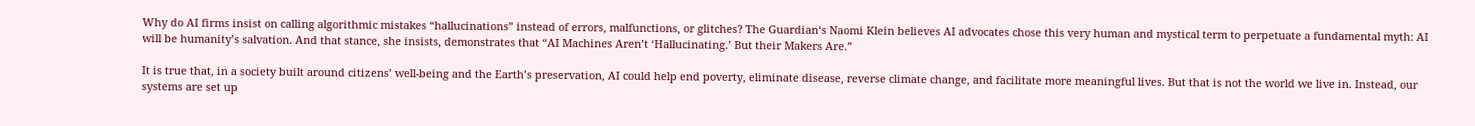Why do AI firms insist on calling algorithmic mistakes “hallucinations” instead of errors, malfunctions, or glitches? The Guardian‘s Naomi Klein believes AI advocates chose this very human and mystical term to perpetuate a fundamental myth: AI will be humanity’s salvation. And that stance, she insists, demonstrates that “AI Machines Aren’t ‘Hallucinating.’ But their Makers Are.”

It is true that, in a society built around citizens’ well-being and the Earth’s preservation, AI could help end poverty, eliminate disease, reverse climate change, and facilitate more meaningful lives. But that is not the world we live in. Instead, our systems are set up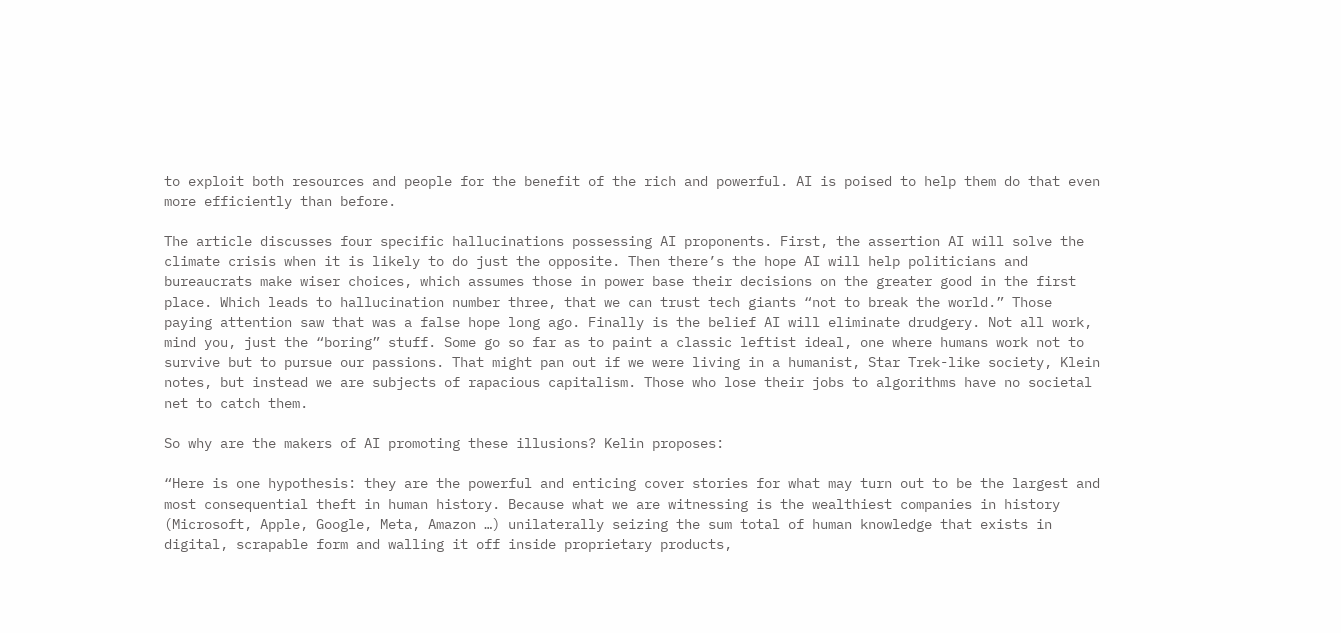to exploit both resources and people for the benefit of the rich and powerful. AI is poised to help them do that even more efficiently than before.

The article discusses four specific hallucinations possessing AI proponents. First, the assertion AI will solve the climate crisis when it is likely to do just the opposite. Then there’s the hope AI will help politicians and bureaucrats make wiser choices, which assumes those in power base their decisions on the greater good in the first place. Which leads to hallucination number three, that we can trust tech giants “not to break the world.” Those paying attention saw that was a false hope long ago. Finally is the belief AI will eliminate drudgery. Not all work, mind you, just the “boring” stuff. Some go so far as to paint a classic leftist ideal, one where humans work not to survive but to pursue our passions. That might pan out if we were living in a humanist, Star Trek-like society, Klein notes, but instead we are subjects of rapacious capitalism. Those who lose their jobs to algorithms have no societal net to catch them.

So why are the makers of AI promoting these illusions? Kelin proposes:

“Here is one hypothesis: they are the powerful and enticing cover stories for what may turn out to be the largest and most consequential theft in human history. Because what we are witnessing is the wealthiest companies in history (Microsoft, Apple, Google, Meta, Amazon …) unilaterally seizing the sum total of human knowledge that exists in digital, scrapable form and walling it off inside proprietary products,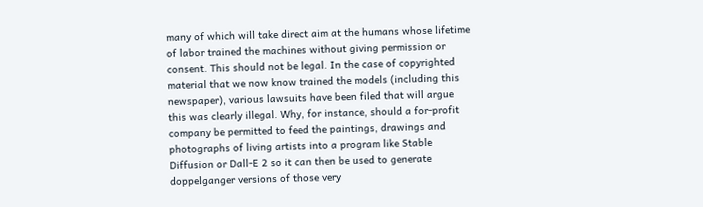many of which will take direct aim at the humans whose lifetime of labor trained the machines without giving permission or consent. This should not be legal. In the case of copyrighted material that we now know trained the models (including this newspaper), various lawsuits have been filed that will argue this was clearly illegal. Why, for instance, should a for-profit company be permitted to feed the paintings, drawings and photographs of living artists into a program like Stable Diffusion or Dall-E 2 so it can then be used to generate doppelganger versions of those very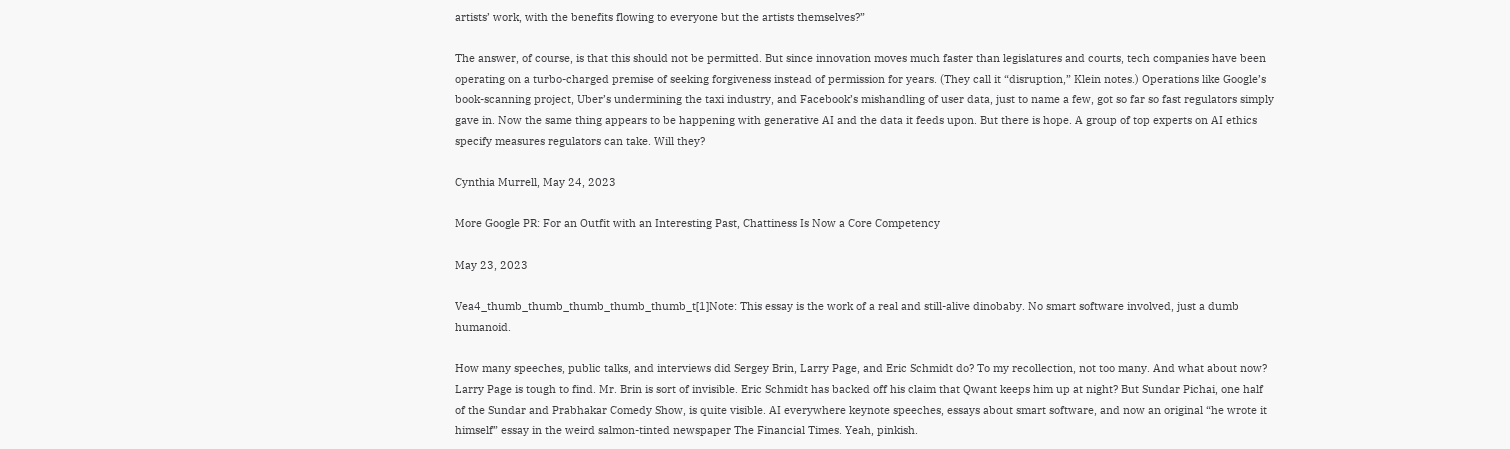artists’ work, with the benefits flowing to everyone but the artists themselves?”

The answer, of course, is that this should not be permitted. But since innovation moves much faster than legislatures and courts, tech companies have been operating on a turbo-charged premise of seeking forgiveness instead of permission for years. (They call it “disruption,” Klein notes.) Operations like Google’s book-scanning project, Uber’s undermining the taxi industry, and Facebook’s mishandling of user data, just to name a few, got so far so fast regulators simply gave in. Now the same thing appears to be happening with generative AI and the data it feeds upon. But there is hope. A group of top experts on AI ethics specify measures regulators can take. Will they?

Cynthia Murrell, May 24, 2023

More Google PR: For an Outfit with an Interesting Past, Chattiness Is Now a Core Competency

May 23, 2023

Vea4_thumb_thumb_thumb_thumb_thumb_t[1]Note: This essay is the work of a real and still-alive dinobaby. No smart software involved, just a dumb humanoid.

How many speeches, public talks, and interviews did Sergey Brin, Larry Page, and Eric Schmidt do? To my recollection, not too many. And what about now? Larry Page is tough to find. Mr. Brin is sort of invisible. Eric Schmidt has backed off his claim that Qwant keeps him up at night? But Sundar Pichai, one half of the Sundar and Prabhakar Comedy Show, is quite visible. AI everywhere keynote speeches, essays about smart software, and now an original “he wrote it himself” essay in the weird salmon-tinted newspaper The Financial Times. Yeah, pinkish.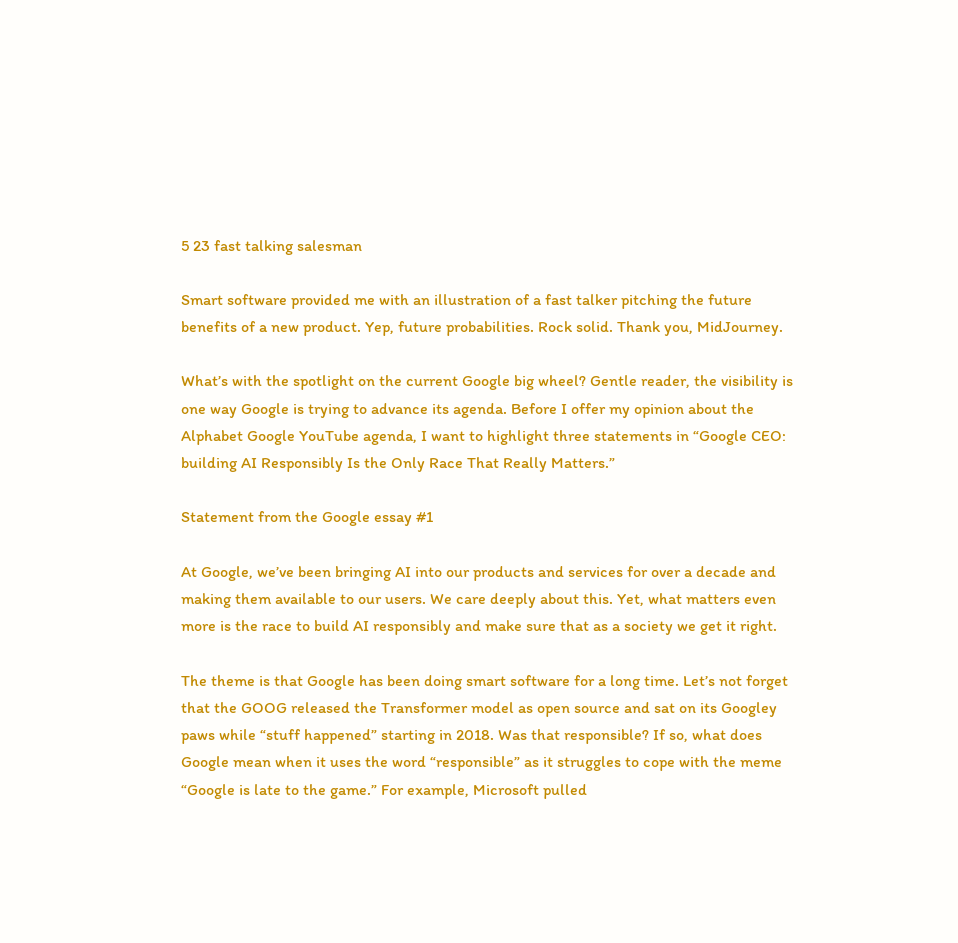5 23 fast talking salesman

Smart software provided me with an illustration of a fast talker pitching the future benefits of a new product. Yep, future probabilities. Rock solid. Thank you, MidJourney.

What’s with the spotlight on the current Google big wheel? Gentle reader, the visibility is one way Google is trying to advance its agenda. Before I offer my opinion about the Alphabet Google YouTube agenda, I want to highlight three statements in “Google CEO: building AI Responsibly Is the Only Race That Really Matters.”

Statement from the Google essay #1

At Google, we’ve been bringing AI into our products and services for over a decade and making them available to our users. We care deeply about this. Yet, what matters even more is the race to build AI responsibly and make sure that as a society we get it right.

The theme is that Google has been doing smart software for a long time. Let’s not forget that the GOOG released the Transformer model as open source and sat on its Googley paws while “stuff happened” starting in 2018. Was that responsible? If so, what does Google mean when it uses the word “responsible” as it struggles to cope with the meme “Google is late to the game.” For example, Microsoft pulled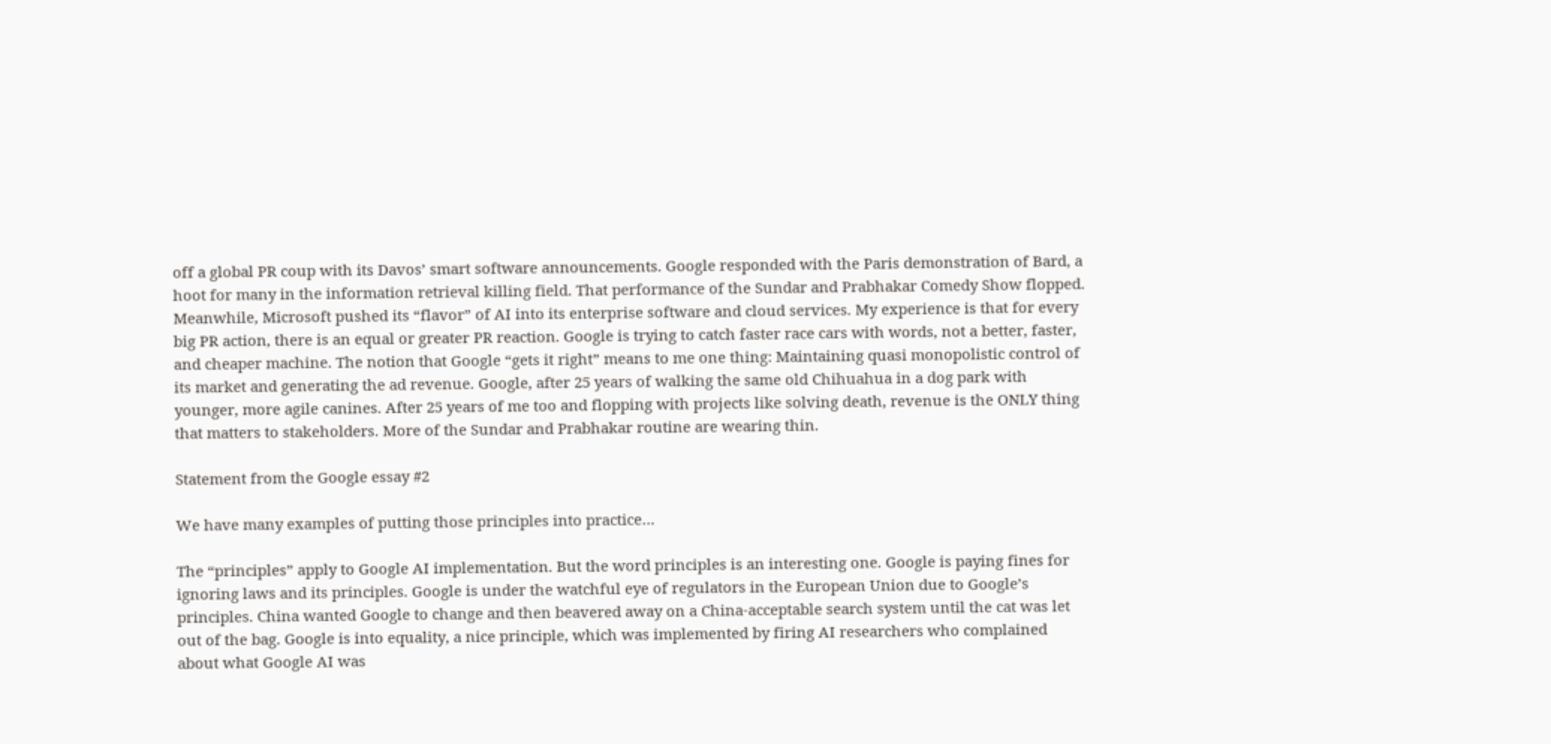off a global PR coup with its Davos’ smart software announcements. Google responded with the Paris demonstration of Bard, a hoot for many in the information retrieval killing field. That performance of the Sundar and Prabhakar Comedy Show flopped. Meanwhile, Microsoft pushed its “flavor” of AI into its enterprise software and cloud services. My experience is that for every big PR action, there is an equal or greater PR reaction. Google is trying to catch faster race cars with words, not a better, faster, and cheaper machine. The notion that Google “gets it right” means to me one thing: Maintaining quasi monopolistic control of its market and generating the ad revenue. Google, after 25 years of walking the same old Chihuahua in a dog park with younger, more agile canines. After 25 years of me too and flopping with projects like solving death, revenue is the ONLY thing that matters to stakeholders. More of the Sundar and Prabhakar routine are wearing thin.

Statement from the Google essay #2

We have many examples of putting those principles into practice…

The “principles” apply to Google AI implementation. But the word principles is an interesting one. Google is paying fines for ignoring laws and its principles. Google is under the watchful eye of regulators in the European Union due to Google’s principles. China wanted Google to change and then beavered away on a China-acceptable search system until the cat was let out of the bag. Google is into equality, a nice principle, which was implemented by firing AI researchers who complained about what Google AI was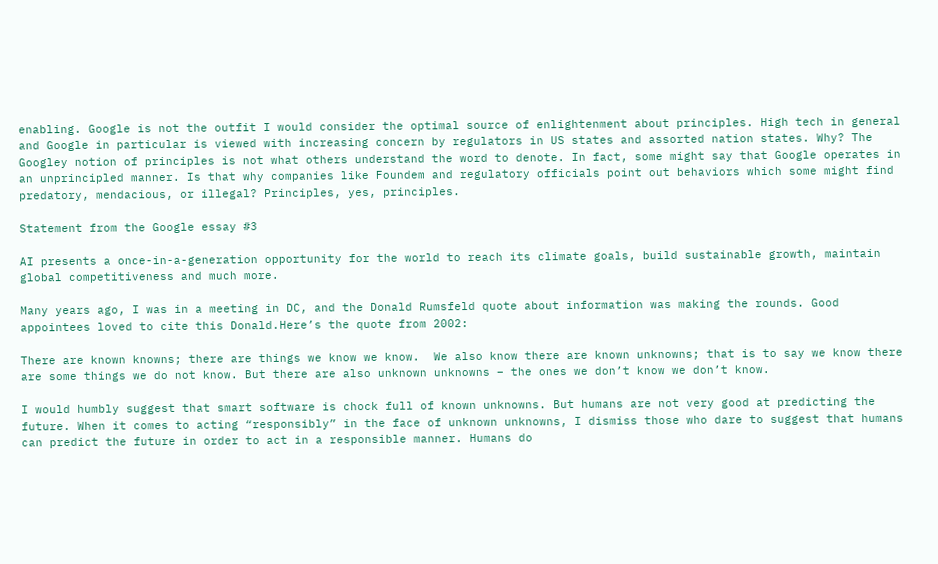enabling. Google is not the outfit I would consider the optimal source of enlightenment about principles. High tech in general and Google in particular is viewed with increasing concern by regulators in US states and assorted nation states. Why? The Googley notion of principles is not what others understand the word to denote. In fact, some might say that Google operates in an unprincipled manner. Is that why companies like Foundem and regulatory officials point out behaviors which some might find predatory, mendacious, or illegal? Principles, yes, principles.

Statement from the Google essay #3

AI presents a once-in-a-generation opportunity for the world to reach its climate goals, build sustainable growth, maintain global competitiveness and much more.

Many years ago, I was in a meeting in DC, and the Donald Rumsfeld quote about information was making the rounds. Good appointees loved to cite this Donald.Here’s the quote from 2002:

There are known knowns; there are things we know we know.  We also know there are known unknowns; that is to say we know there are some things we do not know. But there are also unknown unknowns – the ones we don’t know we don’t know.

I would humbly suggest that smart software is chock full of known unknowns. But humans are not very good at predicting the future. When it comes to acting “responsibly” in the face of unknown unknowns, I dismiss those who dare to suggest that humans can predict the future in order to act in a responsible manner. Humans do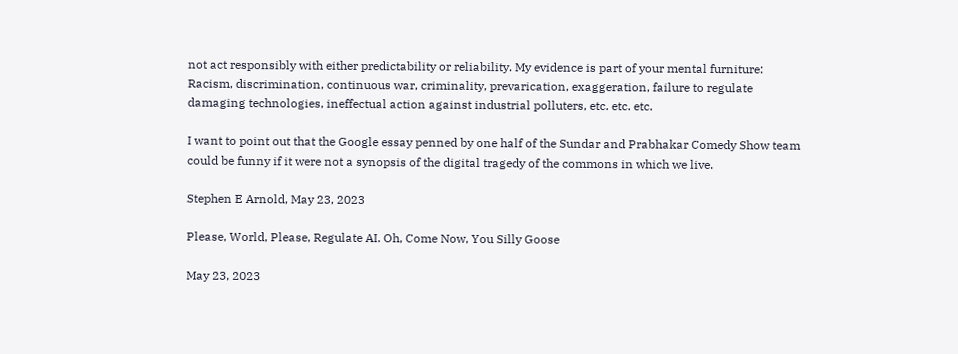not act responsibly with either predictability or reliability. My evidence is part of your mental furniture: Racism, discrimination, continuous war, criminality, prevarication, exaggeration, failure to regulate damaging technologies, ineffectual action against industrial polluters, etc. etc. etc.

I want to point out that the Google essay penned by one half of the Sundar and Prabhakar Comedy Show team could be funny if it were not a synopsis of the digital tragedy of the commons in which we live.

Stephen E Arnold, May 23, 2023

Please, World, Please, Regulate AI. Oh, Come Now, You Silly Goose

May 23, 2023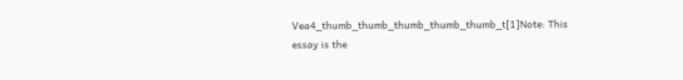Vea4_thumb_thumb_thumb_thumb_thumb_t[1]Note: This essay is the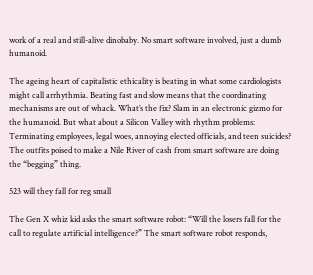work of a real and still-alive dinobaby. No smart software involved, just a dumb humanoid.

The ageing heart of capitalistic ethicality is beating in what some cardiologists might call arrhythmia. Beating fast and slow means that the coordinating mechanisms are out of whack. What’s the fix? Slam in an electronic gizmo for the humanoid. But what about a Silicon Valley with rhythm problems: Terminating employees, legal woes, annoying elected officials, and teen suicides? The outfits poised to make a Nile River of cash from smart software are doing the “begging” thing.

523 will they fall for reg small

The Gen X whiz kid asks the smart software robot: “Will the losers fall for the call to regulate artificial intelligence?” The smart software robot responds,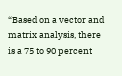“Based on a vector and matrix analysis, there is a 75 to 90 percent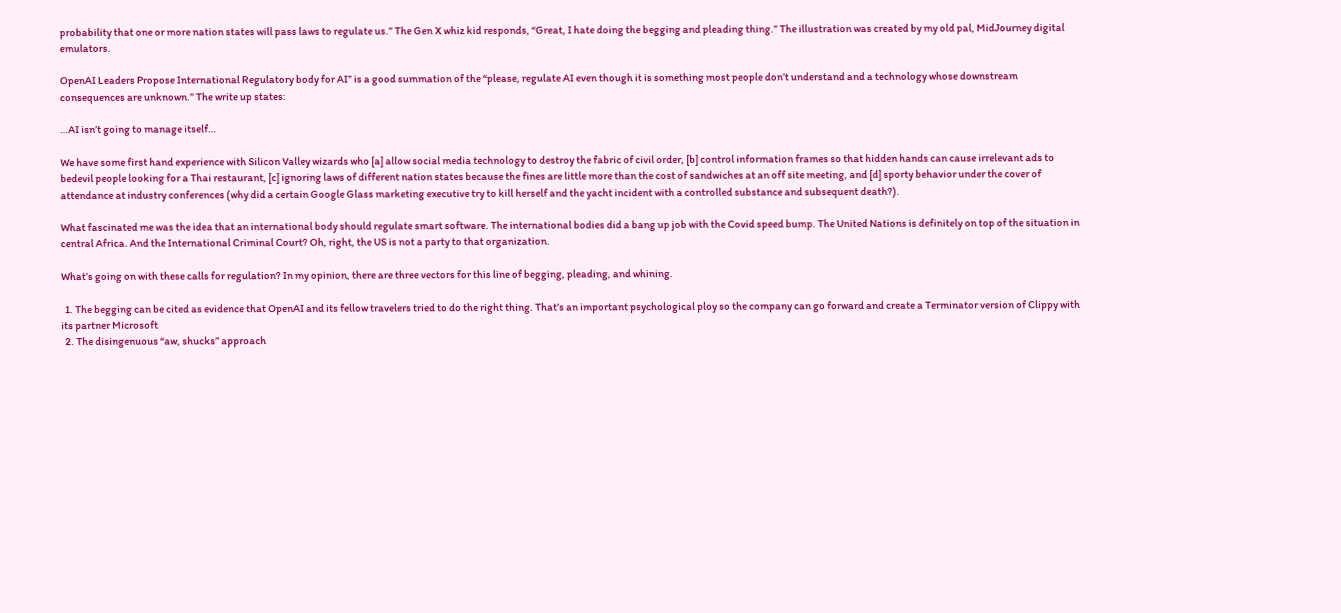probability that one or more nation states will pass laws to regulate us.” The Gen X whiz kid responds, “Great, I hate doing the begging and pleading thing.” The illustration was created by my old pal, MidJourney digital emulators.

OpenAI Leaders Propose International Regulatory body for AI” is a good summation of the “please, regulate AI even though it is something most people don’t understand and a technology whose downstream consequences are unknown.” The write up states:

…AI isn’t going to manage itself…

We have some first hand experience with Silicon Valley wizards who [a] allow social media technology to destroy the fabric of civil order, [b] control information frames so that hidden hands can cause irrelevant ads to bedevil people looking for a Thai restaurant, [c] ignoring laws of different nation states because the fines are little more than the cost of sandwiches at an off site meeting, and [d] sporty behavior under the cover of attendance at industry conferences (why did a certain Google Glass marketing executive try to kill herself and the yacht incident with a controlled substance and subsequent death?).

What fascinated me was the idea that an international body should regulate smart software. The international bodies did a bang up job with the Covid speed bump. The United Nations is definitely on top of the situation in central Africa. And the International Criminal Court? Oh, right, the US is not a party to that organization.

What’s going on with these calls for regulation? In my opinion, there are three vectors for this line of begging, pleading, and whining.

  1. The begging can be cited as evidence that OpenAI and its fellow travelers tried to do the right thing. That’s an important psychological ploy so the company can go forward and create a Terminator version of Clippy with its partner Microsoft
  2. The disingenuous “aw, shucks” approach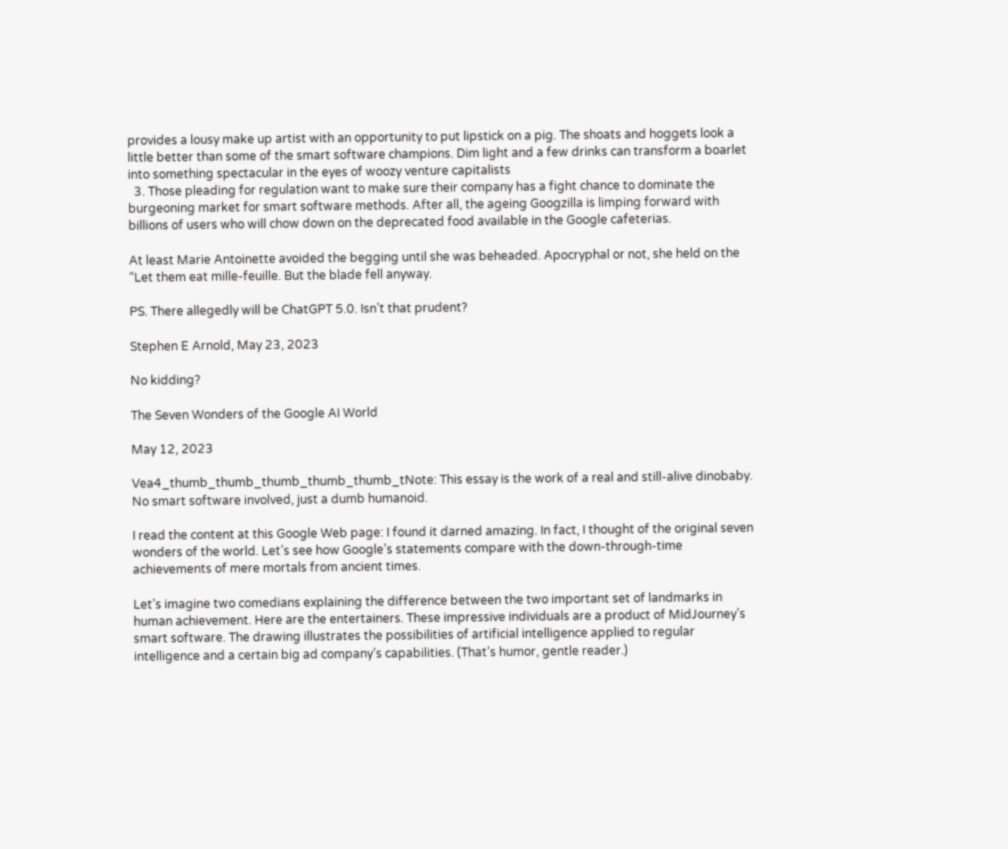provides a lousy make up artist with an opportunity to put lipstick on a pig. The shoats and hoggets look a little better than some of the smart software champions. Dim light and a few drinks can transform a boarlet into something spectacular in the eyes of woozy venture capitalists
  3. Those pleading for regulation want to make sure their company has a fight chance to dominate the burgeoning market for smart software methods. After all, the ageing Googzilla is limping forward with billions of users who will chow down on the deprecated food available in the Google cafeterias.

At least Marie Antoinette avoided the begging until she was beheaded. Apocryphal or not, she held on the “Let them eat mille-feuille. But the blade fell anyway.

PS. There allegedly will be ChatGPT 5.0. Isn’t that prudent?

Stephen E Arnold, May 23, 2023

No kidding?

The Seven Wonders of the Google AI World

May 12, 2023

Vea4_thumb_thumb_thumb_thumb_thumb_tNote: This essay is the work of a real and still-alive dinobaby. No smart software involved, just a dumb humanoid.

I read the content at this Google Web page: I found it darned amazing. In fact, I thought of the original seven wonders of the world. Let’s see how Google’s statements compare with the down-through-time achievements of mere mortals from ancient times.

Let’s imagine two comedians explaining the difference between the two important set of landmarks in human achievement. Here are the entertainers. These impressive individuals are a product of MidJourney’s smart software. The drawing illustrates the possibilities of artificial intelligence applied to regular intelligence and a certain big ad company’s capabilities. (That’s humor, gentle reader.)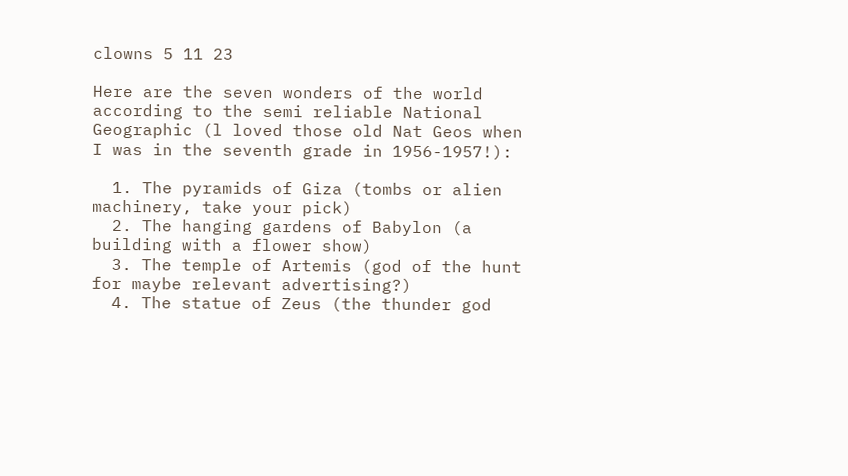clowns 5 11 23

Here are the seven wonders of the world according to the semi reliable National Geographic (l loved those old Nat Geos when I was in the seventh grade in 1956-1957!):

  1. The pyramids of Giza (tombs or alien machinery, take your pick)
  2. The hanging gardens of Babylon (a building with a flower show)
  3. The temple of Artemis (god of the hunt for maybe relevant advertising?)
  4. The statue of Zeus (the thunder god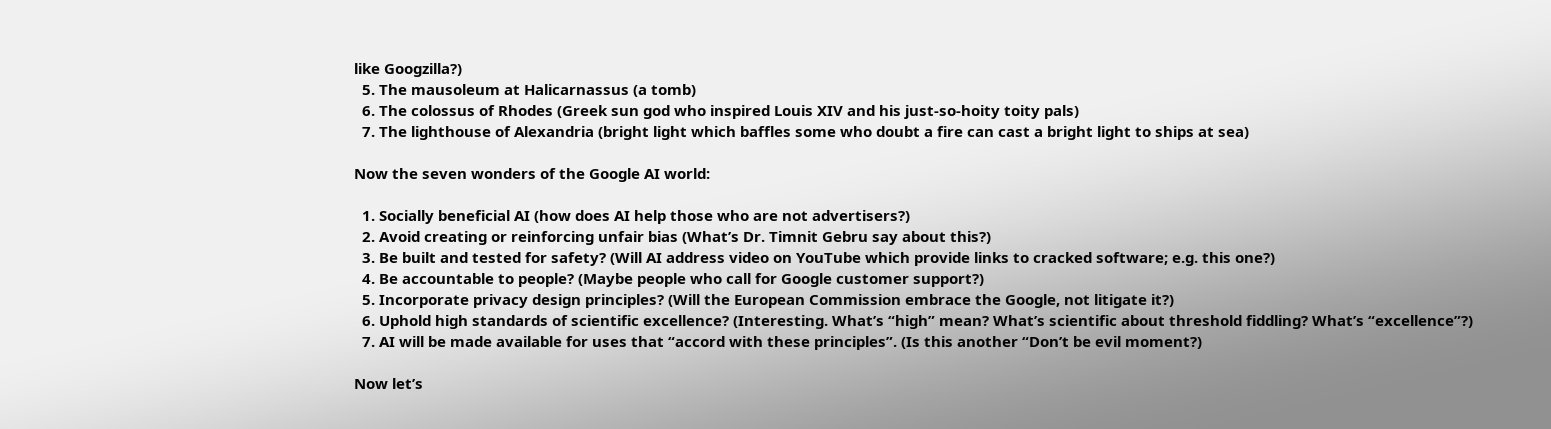like Googzilla?)
  5. The mausoleum at Halicarnassus (a tomb)
  6. The colossus of Rhodes (Greek sun god who inspired Louis XIV and his just-so-hoity toity pals)
  7. The lighthouse of Alexandria (bright light which baffles some who doubt a fire can cast a bright light to ships at sea)

Now the seven wonders of the Google AI world:

  1. Socially beneficial AI (how does AI help those who are not advertisers?)
  2. Avoid creating or reinforcing unfair bias (What’s Dr. Timnit Gebru say about this?)
  3. Be built and tested for safety? (Will AI address video on YouTube which provide links to cracked software; e.g. this one?)
  4. Be accountable to people? (Maybe people who call for Google customer support?)
  5. Incorporate privacy design principles? (Will the European Commission embrace the Google, not litigate it?)
  6. Uphold high standards of scientific excellence? (Interesting. What’s “high” mean? What’s scientific about threshold fiddling? What’s “excellence”?)
  7. AI will be made available for uses that “accord with these principles”. (Is this another “Don’t be evil moment?)

Now let’s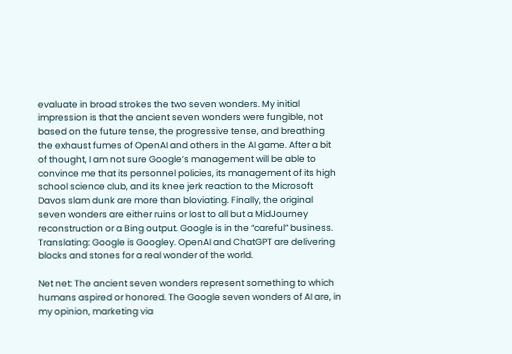evaluate in broad strokes the two seven wonders. My initial impression is that the ancient seven wonders were fungible, not based on the future tense, the progressive tense, and breathing the exhaust fumes of OpenAI and others in the AI game. After a bit of thought, I am not sure Google’s management will be able to convince me that its personnel policies, its management of its high school science club, and its knee jerk reaction to the Microsoft Davos slam dunk are more than bloviating. Finally, the original seven wonders are either ruins or lost to all but a MidJourney reconstruction or a Bing output. Google is in the “careful” business. Translating: Google is Googley. OpenAI and ChatGPT are delivering blocks and stones for a real wonder of the world.

Net net: The ancient seven wonders represent something to which humans aspired or honored. The Google seven wonders of AI are, in my opinion, marketing via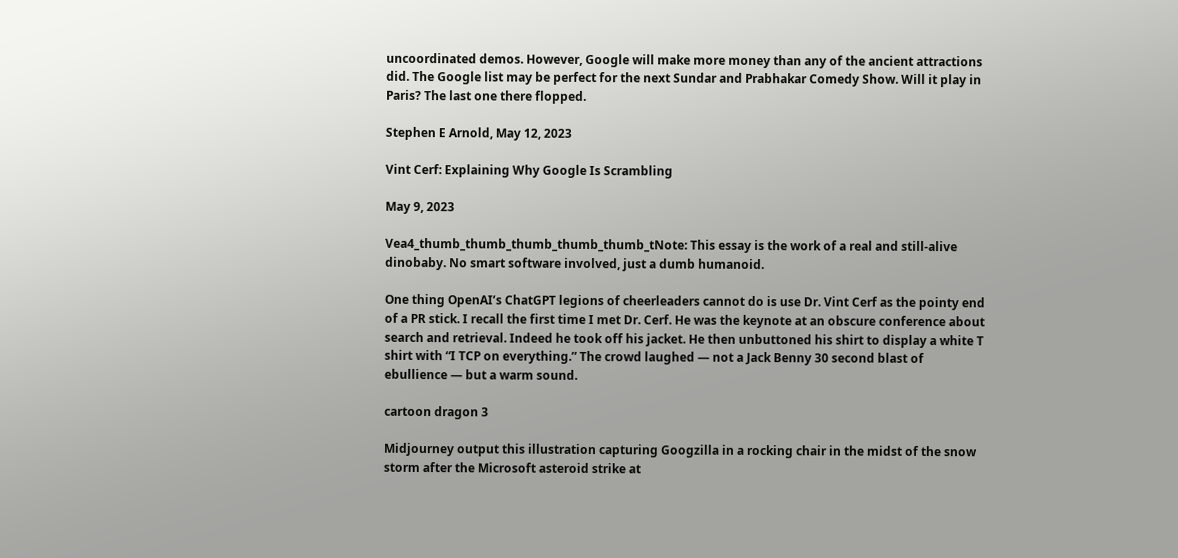uncoordinated demos. However, Google will make more money than any of the ancient attractions did. The Google list may be perfect for the next Sundar and Prabhakar Comedy Show. Will it play in Paris? The last one there flopped.

Stephen E Arnold, May 12, 2023

Vint Cerf: Explaining Why Google Is Scrambling

May 9, 2023

Vea4_thumb_thumb_thumb_thumb_thumb_tNote: This essay is the work of a real and still-alive dinobaby. No smart software involved, just a dumb humanoid.

One thing OpenAI’s ChatGPT legions of cheerleaders cannot do is use Dr. Vint Cerf as the pointy end of a PR stick. I recall the first time I met Dr. Cerf. He was the keynote at an obscure conference about search and retrieval. Indeed he took off his jacket. He then unbuttoned his shirt to display a white T shirt with “I TCP on everything.” The crowd laughed — not a Jack Benny 30 second blast of ebullience — but a warm sound.

cartoon dragon 3

Midjourney output this illustration capturing Googzilla in a rocking chair in the midst of the snow storm after the Microsoft asteroid strike at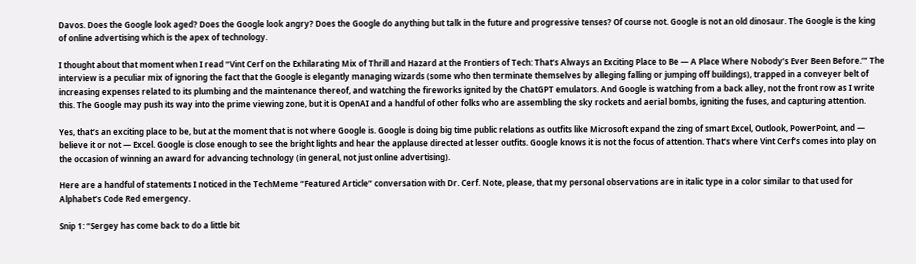Davos. Does the Google look aged? Does the Google look angry? Does the Google do anything but talk in the future and progressive tenses? Of course not. Google is not an old dinosaur. The Google is the king of online advertising which is the apex of technology.

I thought about that moment when I read “Vint Cerf on the Exhilarating Mix of Thrill and Hazard at the Frontiers of Tech: That’s Always an Exciting Place to Be — A Place Where Nobody’s Ever Been Before.’” The interview is a peculiar mix of ignoring the fact that the Google is elegantly managing wizards (some who then terminate themselves by alleging falling or jumping off buildings), trapped in a conveyer belt of increasing expenses related to its plumbing and the maintenance thereof, and watching the fireworks ignited by the ChatGPT emulators. And Google is watching from a back alley, not the front row as I write this. The Google may push its way into the prime viewing zone, but it is OpenAI and a handful of other folks who are assembling the sky rockets and aerial bombs, igniting the fuses, and capturing attention.

Yes, that’s an exciting place to be, but at the moment that is not where Google is. Google is doing big time public relations as outfits like Microsoft expand the zing of smart Excel, Outlook, PowerPoint, and — believe it or not — Excel. Google is close enough to see the bright lights and hear the applause directed at lesser outfits. Google knows it is not the focus of attention. That’s where Vint Cerf’s comes into play on the occasion of winning an award for advancing technology (in general, not just online advertising).

Here are a handful of statements I noticed in the TechMeme “Featured Article” conversation with Dr. Cerf. Note, please, that my personal observations are in italic type in a color similar to that used for Alphabet’s Code Red emergency.

Snip 1: “Sergey has come back to do a little bit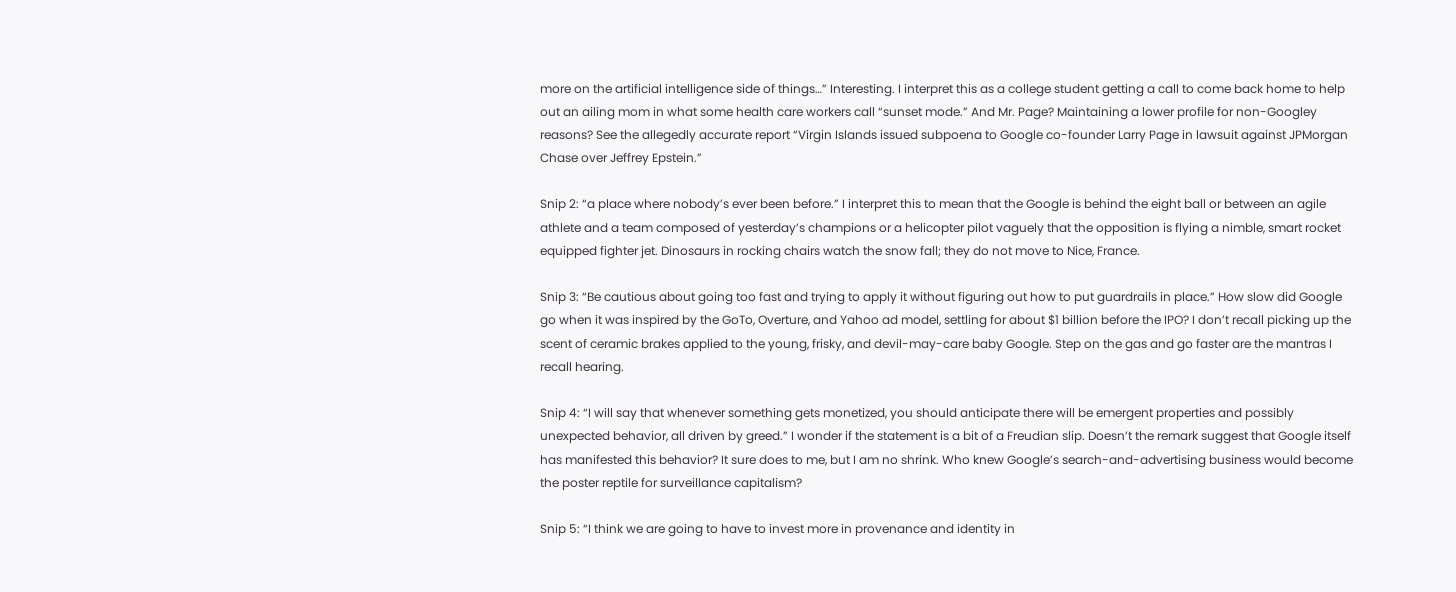more on the artificial intelligence side of things…” Interesting. I interpret this as a college student getting a call to come back home to help out an ailing mom in what some health care workers call “sunset mode.” And Mr. Page? Maintaining a lower profile for non-Googley reasons? See the allegedly accurate report “Virgin Islands issued subpoena to Google co-founder Larry Page in lawsuit against JPMorgan Chase over Jeffrey Epstein.”

Snip 2: “a place where nobody’s ever been before.” I interpret this to mean that the Google is behind the eight ball or between an agile athlete and a team composed of yesterday’s champions or a helicopter pilot vaguely that the opposition is flying a nimble, smart rocket equipped fighter jet. Dinosaurs in rocking chairs watch the snow fall; they do not move to Nice, France.

Snip 3: “Be cautious about going too fast and trying to apply it without figuring out how to put guardrails in place.” How slow did Google go when it was inspired by the GoTo, Overture, and Yahoo ad model, settling for about $1 billion before the IPO? I don’t recall picking up the scent of ceramic brakes applied to the young, frisky, and devil-may-care baby Google. Step on the gas and go faster are the mantras I recall hearing.

Snip 4: “I will say that whenever something gets monetized, you should anticipate there will be emergent properties and possibly unexpected behavior, all driven by greed.” I wonder if the statement is a bit of a Freudian slip. Doesn’t the remark suggest that Google itself has manifested this behavior? It sure does to me, but I am no shrink. Who knew Google’s search-and-advertising business would become the poster reptile for surveillance capitalism?

Snip 5: “I think we are going to have to invest more in provenance and identity in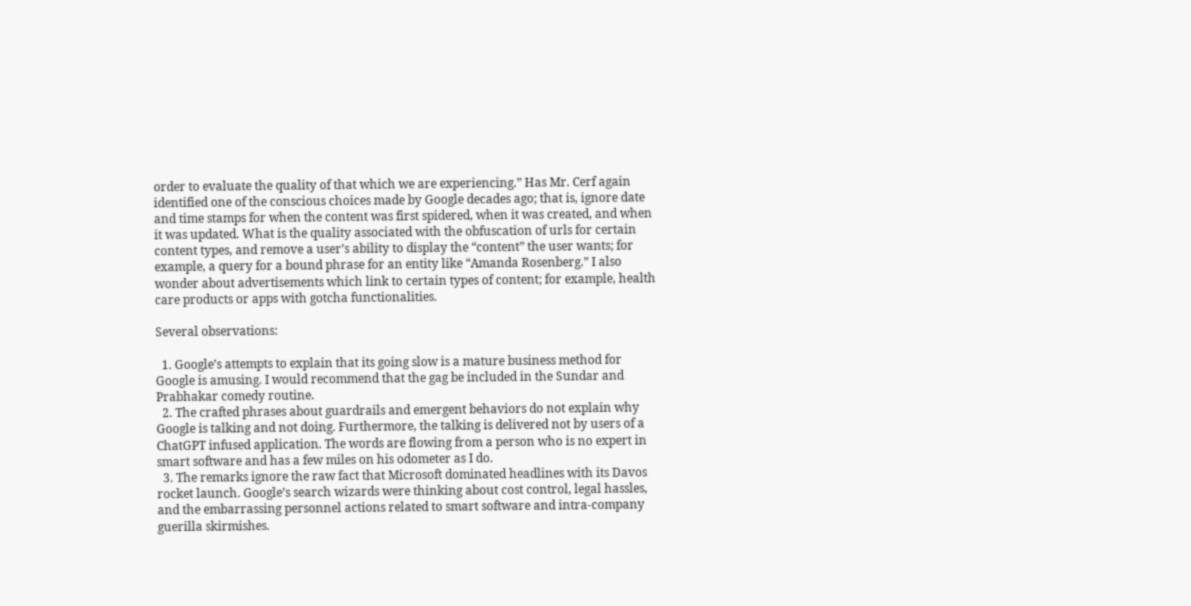order to evaluate the quality of that which we are experiencing.” Has Mr. Cerf again identified one of the conscious choices made by Google decades ago; that is, ignore date and time stamps for when the content was first spidered, when it was created, and when it was updated. What is the quality associated with the obfuscation of urls for certain content types, and remove a user’s ability to display the “content” the user wants; for example, a query for a bound phrase for an entity like “Amanda Rosenberg.” I also wonder about advertisements which link to certain types of content; for example, health care products or apps with gotcha functionalities.

Several observations:

  1. Google’s attempts to explain that its going slow is a mature business method for Google is amusing. I would recommend that the gag be included in the Sundar and Prabhakar comedy routine.
  2. The crafted phrases about guardrails and emergent behaviors do not explain why Google is talking and not doing. Furthermore, the talking is delivered not by users of a ChatGPT infused application. The words are flowing from a person who is no expert in smart software and has a few miles on his odometer as I do.
  3. The remarks ignore the raw fact that Microsoft dominated headlines with its Davos rocket launch. Google’s search wizards were thinking about cost control, legal hassles, and the embarrassing personnel actions related to smart software and intra-company guerilla skirmishes.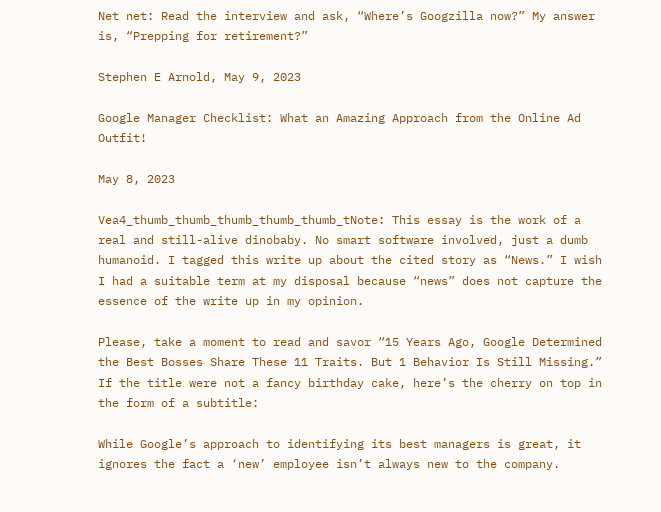Net net: Read the interview and ask, “Where’s Googzilla now?” My answer is, “Prepping for retirement?”

Stephen E Arnold, May 9, 2023

Google Manager Checklist: What an Amazing Approach from the Online Ad Outfit!

May 8, 2023

Vea4_thumb_thumb_thumb_thumb_thumb_tNote: This essay is the work of a real and still-alive dinobaby. No smart software involved, just a dumb humanoid. I tagged this write up about the cited story as “News.” I wish I had a suitable term at my disposal because “news” does not capture the essence of the write up in my opinion.

Please, take a moment to read and savor “15 Years Ago, Google Determined the Best Bosses Share These 11 Traits. But 1 Behavior Is Still Missing.” If the title were not a fancy birthday cake, here’s the cherry on top in the form of a subtitle:

While Google’s approach to identifying its best managers is great, it ignores the fact a ‘new’ employee isn’t always new to the company.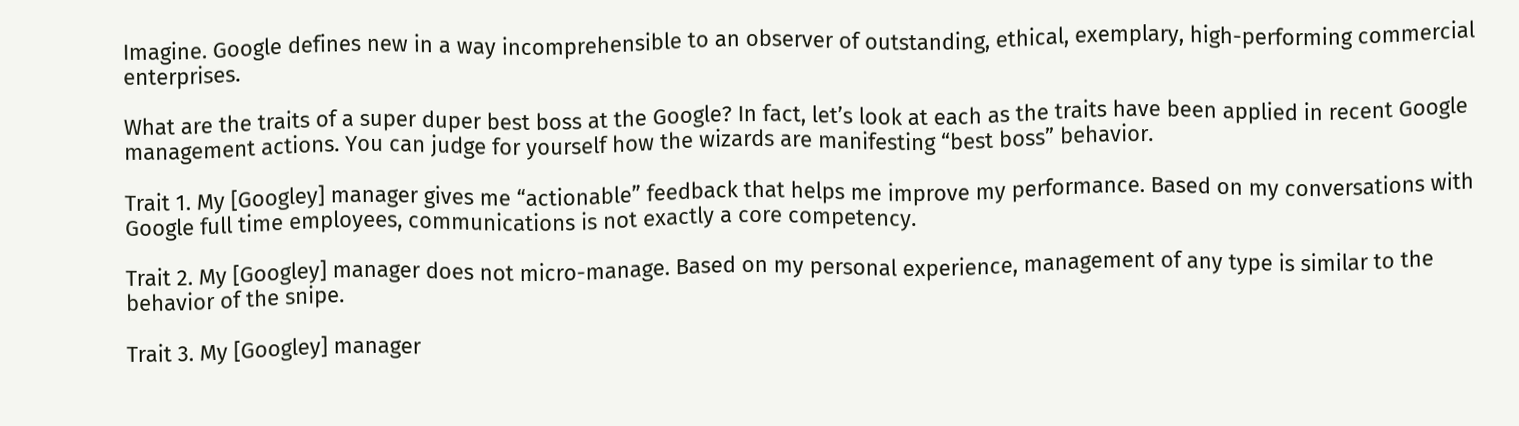Imagine. Google defines new in a way incomprehensible to an observer of outstanding, ethical, exemplary, high-performing commercial enterprises.

What are the traits of a super duper best boss at the Google? In fact, let’s look at each as the traits have been applied in recent Google management actions. You can judge for yourself how the wizards are manifesting “best boss” behavior.

Trait 1. My [Googley] manager gives me “actionable” feedback that helps me improve my performance. Based on my conversations with Google full time employees, communications is not exactly a core competency.

Trait 2. My [Googley] manager does not micro-manage. Based on my personal experience, management of any type is similar to the behavior of the snipe.

Trait 3. My [Googley] manager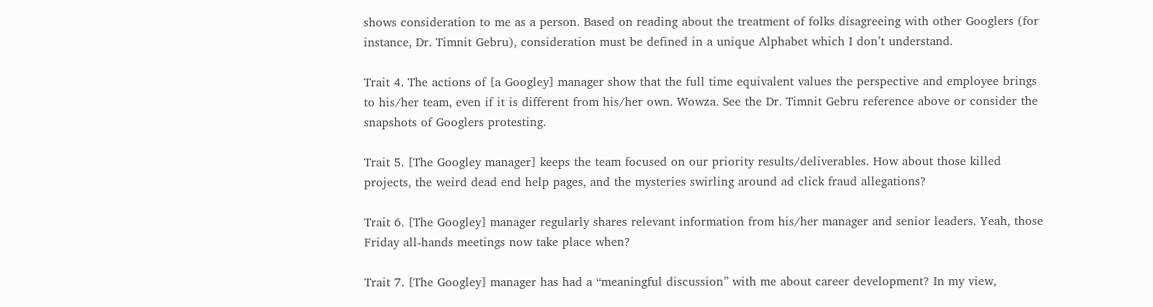shows consideration to me as a person. Based on reading about the treatment of folks disagreeing with other Googlers (for instance, Dr. Timnit Gebru), consideration must be defined in a unique Alphabet which I don’t understand.

Trait 4. The actions of [a Googley] manager show that the full time equivalent values the perspective and employee brings to his/her team, even if it is different from his/her own. Wowza. See the Dr. Timnit Gebru reference above or consider the snapshots of Googlers protesting.

Trait 5. [The Googley manager] keeps the team focused on our priority results/deliverables. How about those killed projects, the weird dead end help pages, and the mysteries swirling around ad click fraud allegations?

Trait 6. [The Googley] manager regularly shares relevant information from his/her manager and senior leaders. Yeah, those Friday all-hands meetings now take place when?

Trait 7. [The Googley] manager has had a “meaningful discussion” with me about career development? In my view,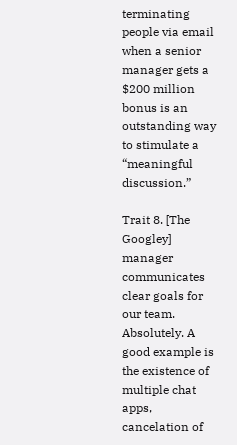terminating people via email when a senior manager gets a $200 million bonus is an outstanding way to stimulate a “meaningful discussion.”

Trait 8. [The Googley] manager communicates clear goals for our team. Absolutely. A good example is the existence of multiple chat apps, cancelation of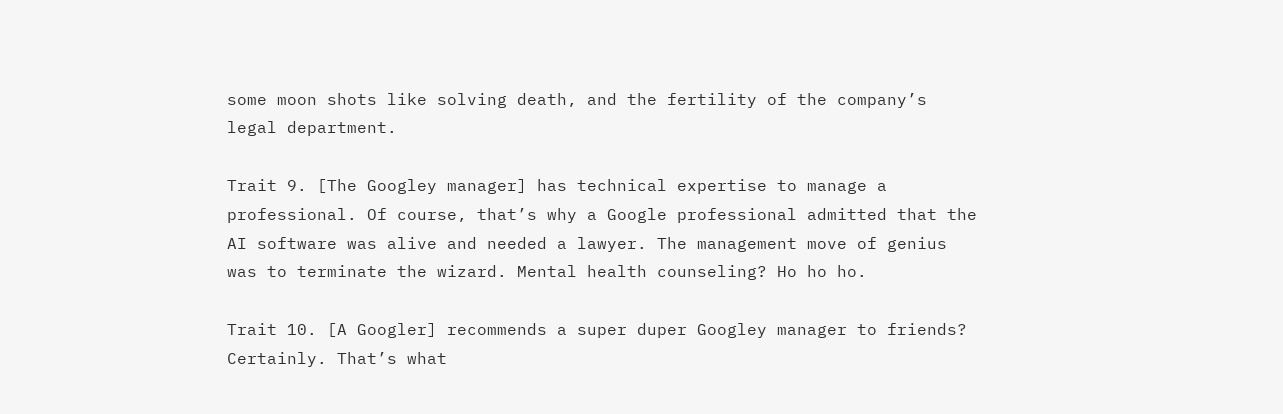some moon shots like solving death, and the fertility of the company’s legal department.

Trait 9. [The Googley manager] has technical expertise to manage a professional. Of course, that’s why a Google professional admitted that the AI software was alive and needed a lawyer. The management move of genius was to terminate the wizard. Mental health counseling? Ho ho ho.

Trait 10. [A Googler] recommends a super duper Googley manager to friends? Certainly. That’s what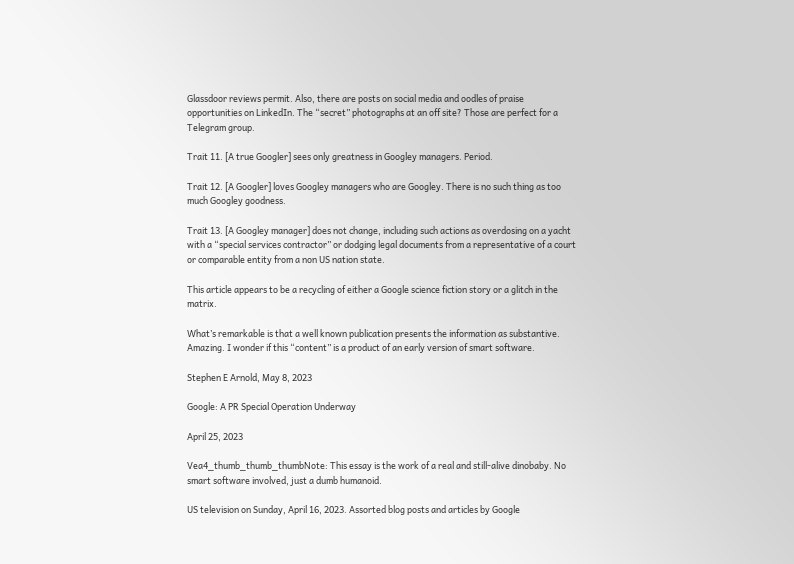Glassdoor reviews permit. Also, there are posts on social media and oodles of praise opportunities on LinkedIn. The “secret” photographs at an off site? Those are perfect for a Telegram group.

Trait 11. [A true Googler] sees only greatness in Googley managers. Period.

Trait 12. [A Googler] loves Googley managers who are Googley. There is no such thing as too much Googley goodness.

Trait 13. [A Googley manager] does not change, including such actions as overdosing on a yacht with a “special services contractor” or dodging legal documents from a representative of a court or comparable entity from a non US nation state.

This article appears to be a recycling of either a Google science fiction story or a glitch in the matrix.

What’s remarkable is that a well known publication presents the information as substantive. Amazing. I wonder if this “content” is a product of an early version of smart software.

Stephen E Arnold, May 8, 2023

Google: A PR Special Operation Underway

April 25, 2023

Vea4_thumb_thumb_thumbNote: This essay is the work of a real and still-alive dinobaby. No smart software involved, just a dumb humanoid.

US television on Sunday, April 16, 2023. Assorted blog posts and articles by Google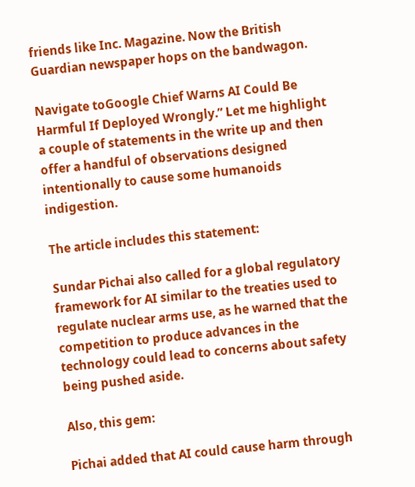friends like Inc. Magazine. Now the British Guardian newspaper hops on the bandwagon.

Navigate toGoogle Chief Warns AI Could Be Harmful If Deployed Wrongly.” Let me highlight a couple of statements in the write up and then offer a handful of observations designed intentionally to cause some humanoids indigestion.

The article includes this statement:

Sundar Pichai also called for a global regulatory framework for AI similar to the treaties used to regulate nuclear arms use, as he warned that the competition to produce advances in the technology could lead to concerns about safety being pushed aside.

Also, this gem:

Pichai added that AI could cause harm through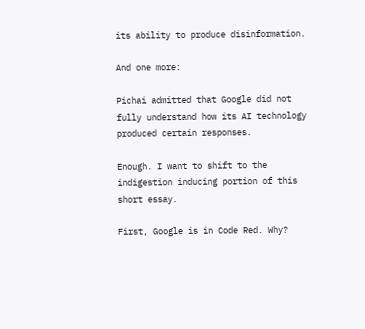its ability to produce disinformation.

And one more:

Pichai admitted that Google did not fully understand how its AI technology produced certain responses.

Enough. I want to shift to the indigestion inducing portion of this short essay.

First, Google is in Code Red. Why?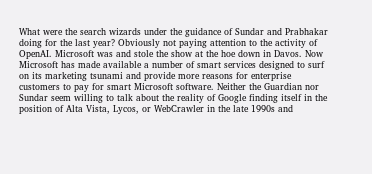What were the search wizards under the guidance of Sundar and Prabhakar doing for the last year? Obviously not paying attention to the activity of OpenAI. Microsoft was and stole the show at the hoe down in Davos. Now Microsoft has made available a number of smart services designed to surf on its marketing tsunami and provide more reasons for enterprise customers to pay for smart Microsoft software. Neither the Guardian nor Sundar seem willing to talk about the reality of Google finding itself in the position of Alta Vista, Lycos, or WebCrawler in the late 1990s and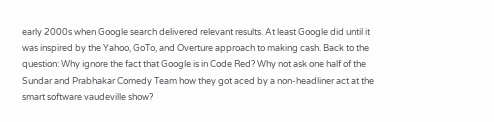early 2000s when Google search delivered relevant results. At least Google did until it was inspired by the Yahoo, GoTo, and Overture approach to making cash. Back to the question: Why ignore the fact that Google is in Code Red? Why not ask one half of the Sundar and Prabhakar Comedy Team how they got aced by a non-headliner act at the smart software vaudeville show?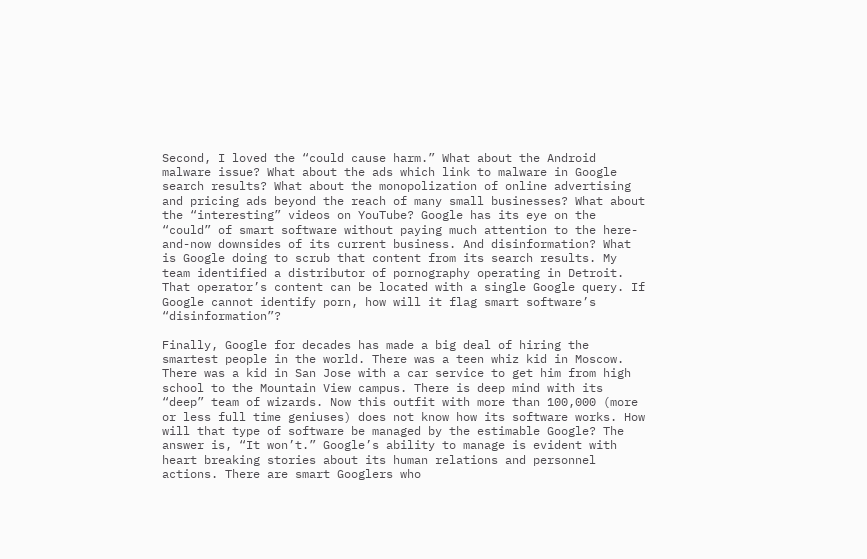Second, I loved the “could cause harm.” What about the Android malware issue? What about the ads which link to malware in Google search results? What about the monopolization of online advertising and pricing ads beyond the reach of many small businesses? What about the “interesting” videos on YouTube? Google has its eye on the “could” of smart software without paying much attention to the here-and-now downsides of its current business. And disinformation? What is Google doing to scrub that content from its search results. My team identified a distributor of pornography operating in Detroit. That operator’s content can be located with a single Google query. If Google cannot identify porn, how will it flag smart software’s “disinformation”?

Finally, Google for decades has made a big deal of hiring the smartest people in the world. There was a teen whiz kid in Moscow. There was a kid in San Jose with a car service to get him from high school to the Mountain View campus. There is deep mind with its “deep” team of wizards. Now this outfit with more than 100,000 (more or less full time geniuses) does not know how its software works. How will that type of software be managed by the estimable Google? The answer is, “It won’t.” Google’s ability to manage is evident with heart breaking stories about its human relations and personnel actions. There are smart Googlers who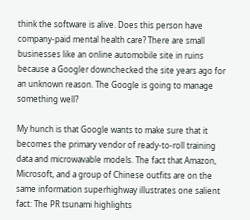think the software is alive. Does this person have company-paid mental health care? There are small businesses like an online automobile site in ruins because a Googler downchecked the site years ago for an unknown reason. The Google is going to manage something well?

My hunch is that Google wants to make sure that it becomes the primary vendor of ready-to-roll training data and microwavable models. The fact that Amazon, Microsoft, and a group of Chinese outfits are on the same information superhighway illustrates one salient fact: The PR tsunami highlights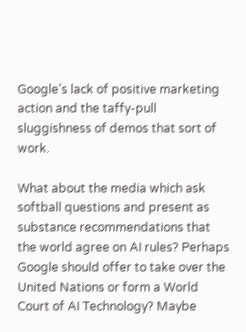Google’s lack of positive marketing action and the taffy-pull sluggishness of demos that sort of work.

What about the media which ask softball questions and present as substance recommendations that the world agree on AI rules? Perhaps Google should offer to take over the United Nations or form a World Court of AI Technology? Maybe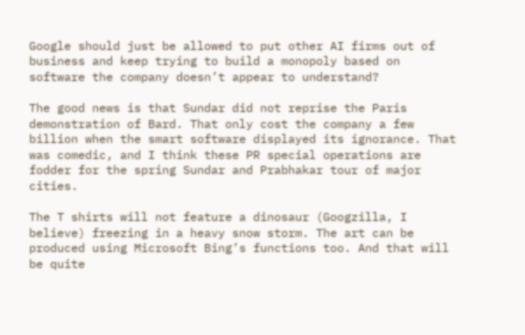Google should just be allowed to put other AI firms out of business and keep trying to build a monopoly based on software the company doesn’t appear to understand?

The good news is that Sundar did not reprise the Paris demonstration of Bard. That only cost the company a few billion when the smart software displayed its ignorance. That was comedic, and I think these PR special operations are fodder for the spring Sundar and Prabhakar tour of major cities.

The T shirts will not feature a dinosaur (Googzilla, I believe) freezing in a heavy snow storm. The art can be produced using Microsoft Bing’s functions too. And that will be quite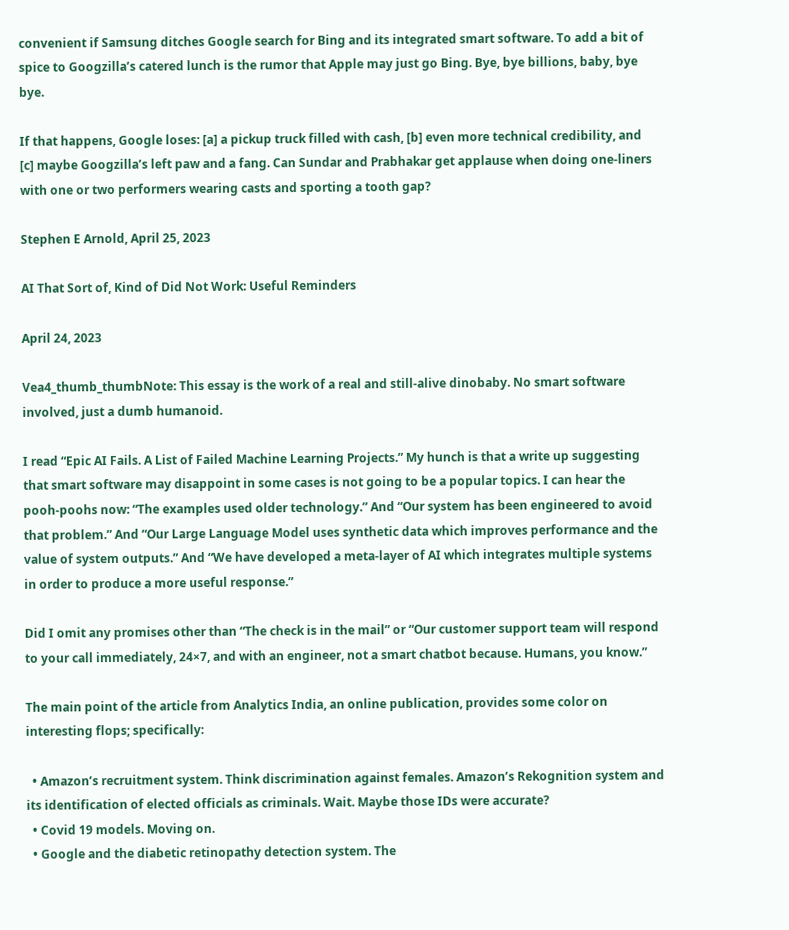convenient if Samsung ditches Google search for Bing and its integrated smart software. To add a bit of spice to Googzilla’s catered lunch is the rumor that Apple may just go Bing. Bye, bye billions, baby, bye bye.

If that happens, Google loses: [a] a pickup truck filled with cash, [b] even more technical credibility, and [c] maybe Googzilla’s left paw and a fang. Can Sundar and Prabhakar get applause when doing one-liners with one or two performers wearing casts and sporting a tooth gap?

Stephen E Arnold, April 25, 2023

AI That Sort of, Kind of Did Not Work: Useful Reminders

April 24, 2023

Vea4_thumb_thumbNote: This essay is the work of a real and still-alive dinobaby. No smart software involved, just a dumb humanoid.

I read “Epic AI Fails. A List of Failed Machine Learning Projects.” My hunch is that a write up suggesting that smart software may disappoint in some cases is not going to be a popular topics. I can hear the pooh-poohs now: “The examples used older technology.” And “Our system has been engineered to avoid that problem.” And “Our Large Language Model uses synthetic data which improves performance and the value of system outputs.” And “We have developed a meta-layer of AI which integrates multiple systems in order to produce a more useful response.”

Did I omit any promises other than “The check is in the mail” or “Our customer support team will respond to your call immediately, 24×7, and with an engineer, not a smart chatbot because. Humans, you know.”

The main point of the article from Analytics India, an online publication, provides some color on interesting flops; specifically:

  • Amazon’s recruitment system. Think discrimination against females. Amazon’s Rekognition system and its identification of elected officials as criminals. Wait. Maybe those IDs were accurate?
  • Covid 19 models. Moving on.
  • Google and the diabetic retinopathy detection system. The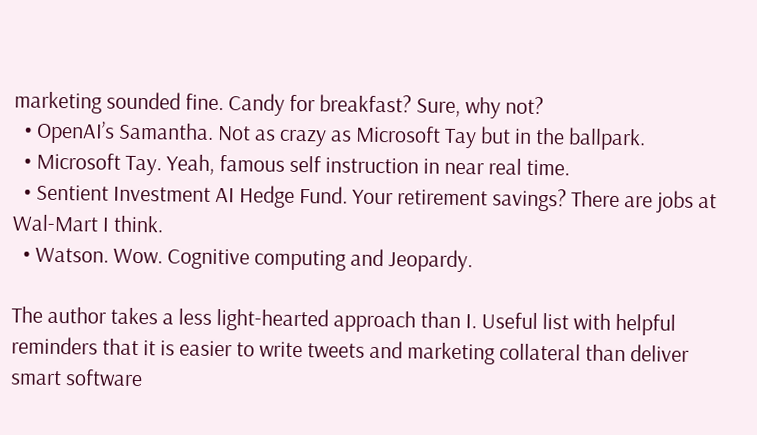marketing sounded fine. Candy for breakfast? Sure, why not?
  • OpenAI’s Samantha. Not as crazy as Microsoft Tay but in the ballpark.
  • Microsoft Tay. Yeah, famous self instruction in near real time.
  • Sentient Investment AI Hedge Fund. Your retirement savings? There are jobs at Wal-Mart I think.
  • Watson. Wow. Cognitive computing and Jeopardy.

The author takes a less light-hearted approach than I. Useful list with helpful reminders that it is easier to write tweets and marketing collateral than deliver smart software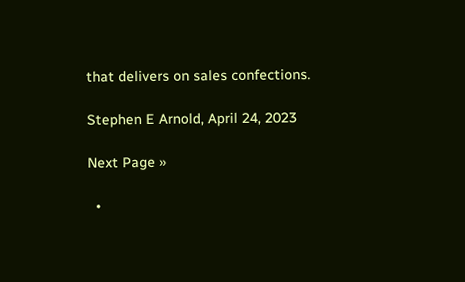that delivers on sales confections.

Stephen E Arnold, April 24, 2023

Next Page »

  •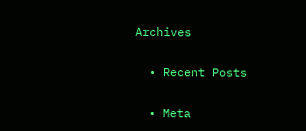Archives

  • Recent Posts

  • Meta